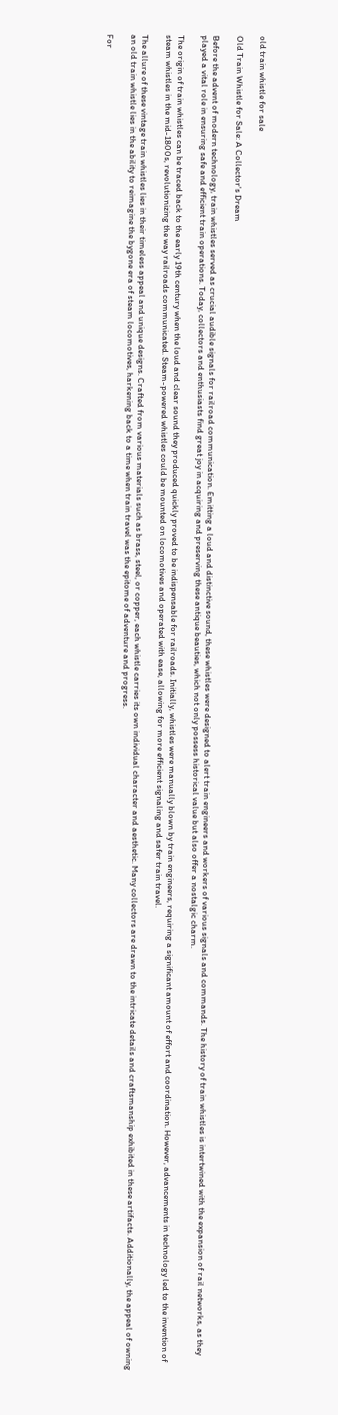old train whistle for sale

Old Train Whistle for Sale: A Collector's Dream

Before the advent of modern technology, train whistles served as crucial audible signals for railroad communication. Emitting a loud and distinctive sound, these whistles were designed to alert train engineers and workers of various signals and commands. The history of train whistles is intertwined with the expansion of rail networks, as they played a vital role in ensuring safe and efficient train operations. Today, collectors and enthusiasts find great joy in acquiring and preserving these antique beauties, which not only possess historical value but also offer a nostalgic charm.

The origin of train whistles can be traced back to the early 19th century when the loud and clear sound they produced quickly proved to be indispensable for railroads. Initially, whistles were manually blown by train engineers, requiring a significant amount of effort and coordination. However, advancements in technology led to the invention of steam whistles in the mid-1800s, revolutionizing the way railroads communicated. Steam-powered whistles could be mounted on locomotives and operated with ease, allowing for more efficient signaling and safer train travel.

The allure of these vintage train whistles lies in their timeless appeal and unique designs. Crafted from various materials such as brass, steel, or copper, each whistle carries its own individual character and aesthetic. Many collectors are drawn to the intricate details and craftsmanship exhibited in these artifacts. Additionally, the appeal of owning an old train whistle lies in the ability to reimagine the bygone era of steam locomotives, harkening back to a time when train travel was the epitome of adventure and progress.

For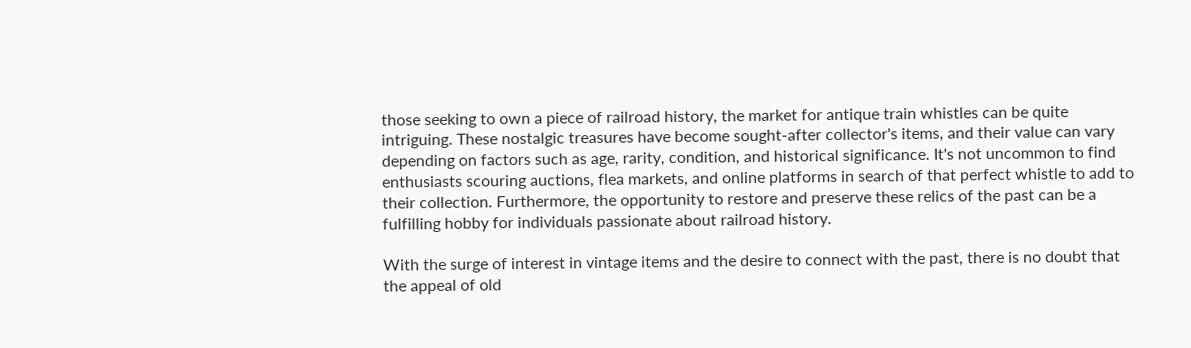those seeking to own a piece of railroad history, the market for antique train whistles can be quite intriguing. These nostalgic treasures have become sought-after collector's items, and their value can vary depending on factors such as age, rarity, condition, and historical significance. It's not uncommon to find enthusiasts scouring auctions, flea markets, and online platforms in search of that perfect whistle to add to their collection. Furthermore, the opportunity to restore and preserve these relics of the past can be a fulfilling hobby for individuals passionate about railroad history.

With the surge of interest in vintage items and the desire to connect with the past, there is no doubt that the appeal of old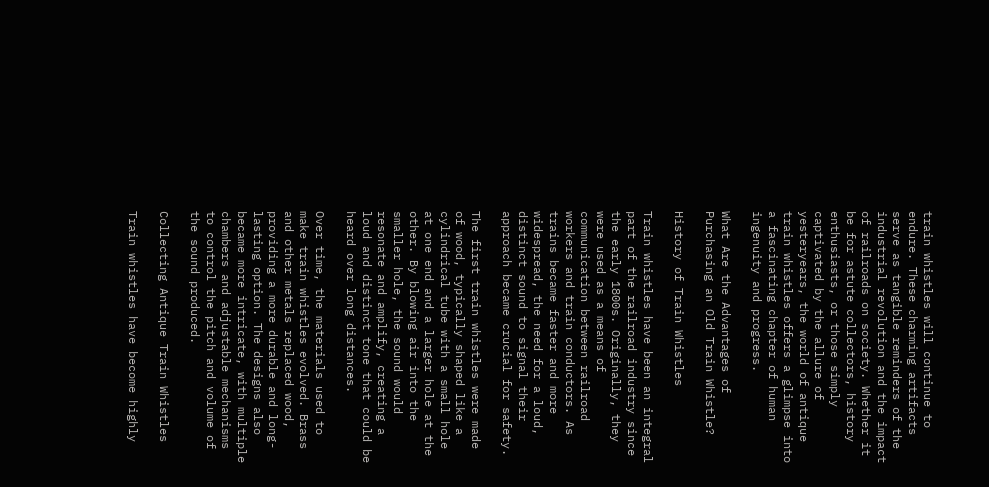train whistles will continue to endure. These charming artifacts serve as tangible reminders of the industrial revolution and the impact of railroads on society. Whether it be for astute collectors, history enthusiasts, or those simply captivated by the allure of yesteryears, the world of antique train whistles offers a glimpse into a fascinating chapter of human ingenuity and progress.

What Are the Advantages of Purchasing an Old Train Whistle?

History of Train Whistles

Train whistles have been an integral part of the railroad industry since the early 1800s. Originally, they were used as a means of communication between railroad workers and train conductors. As trains became faster and more widespread, the need for a loud, distinct sound to signal their approach became crucial for safety.

The first train whistles were made of wood, typically shaped like a cylindrical tube with a small hole at one end and a larger hole at the other. By blowing air into the smaller hole, the sound would resonate and amplify, creating a loud and distinct tone that could be heard over long distances.

Over time, the materials used to make train whistles evolved. Brass and other metals replaced wood, providing a more durable and long-lasting option. The designs also became more intricate, with multiple chambers and adjustable mechanisms to control the pitch and volume of the sound produced.

Collecting Antique Train Whistles

Train whistles have become highly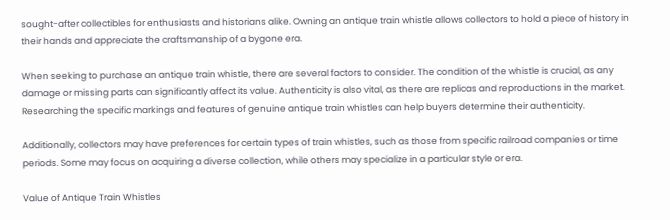sought-after collectibles for enthusiasts and historians alike. Owning an antique train whistle allows collectors to hold a piece of history in their hands and appreciate the craftsmanship of a bygone era.

When seeking to purchase an antique train whistle, there are several factors to consider. The condition of the whistle is crucial, as any damage or missing parts can significantly affect its value. Authenticity is also vital, as there are replicas and reproductions in the market. Researching the specific markings and features of genuine antique train whistles can help buyers determine their authenticity.

Additionally, collectors may have preferences for certain types of train whistles, such as those from specific railroad companies or time periods. Some may focus on acquiring a diverse collection, while others may specialize in a particular style or era.

Value of Antique Train Whistles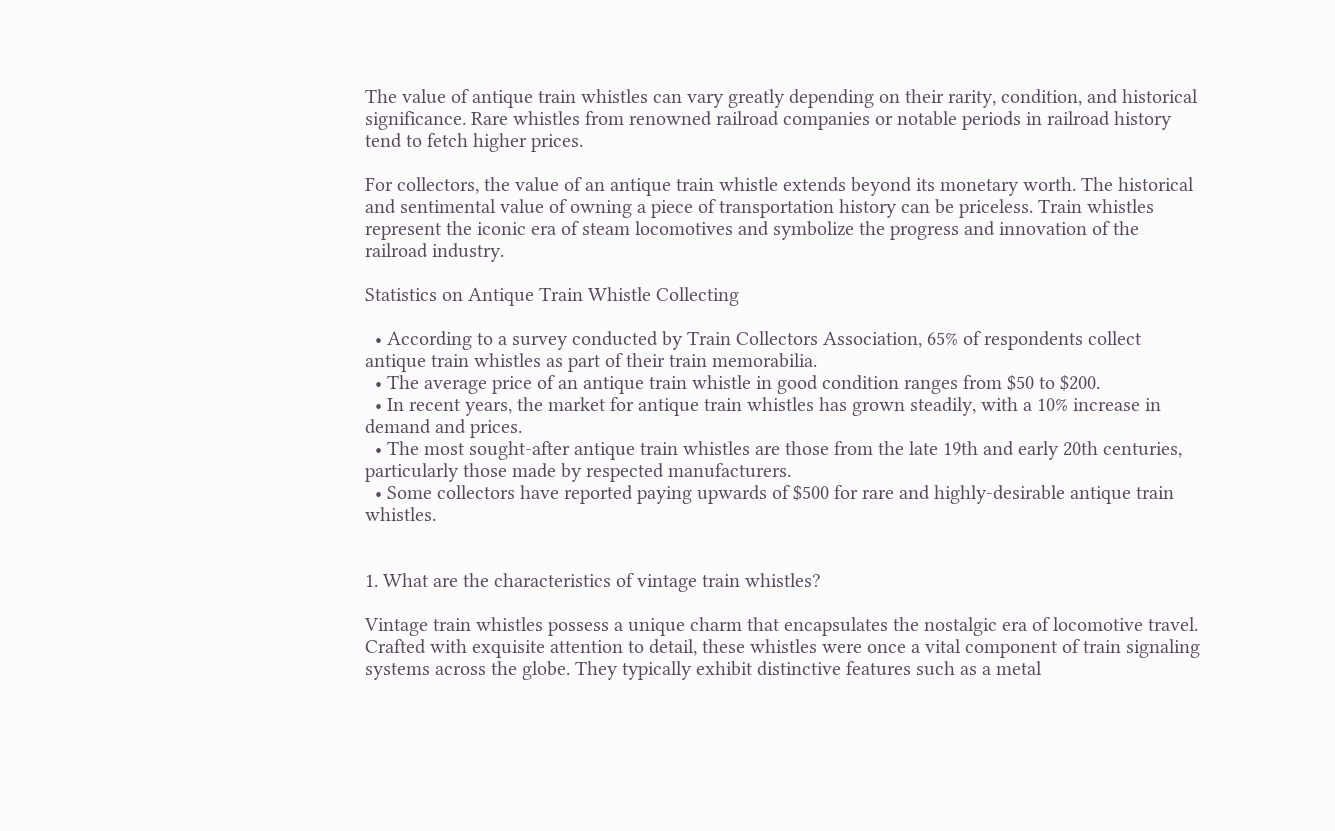The value of antique train whistles can vary greatly depending on their rarity, condition, and historical significance. Rare whistles from renowned railroad companies or notable periods in railroad history tend to fetch higher prices.

For collectors, the value of an antique train whistle extends beyond its monetary worth. The historical and sentimental value of owning a piece of transportation history can be priceless. Train whistles represent the iconic era of steam locomotives and symbolize the progress and innovation of the railroad industry.

Statistics on Antique Train Whistle Collecting

  • According to a survey conducted by Train Collectors Association, 65% of respondents collect antique train whistles as part of their train memorabilia.
  • The average price of an antique train whistle in good condition ranges from $50 to $200.
  • In recent years, the market for antique train whistles has grown steadily, with a 10% increase in demand and prices.
  • The most sought-after antique train whistles are those from the late 19th and early 20th centuries, particularly those made by respected manufacturers.
  • Some collectors have reported paying upwards of $500 for rare and highly-desirable antique train whistles.


1. What are the characteristics of vintage train whistles?

Vintage train whistles possess a unique charm that encapsulates the nostalgic era of locomotive travel. Crafted with exquisite attention to detail, these whistles were once a vital component of train signaling systems across the globe. They typically exhibit distinctive features such as a metal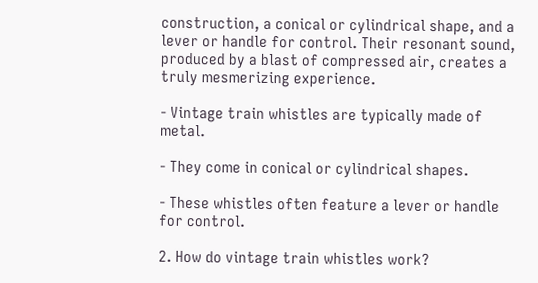construction, a conical or cylindrical shape, and a lever or handle for control. Their resonant sound, produced by a blast of compressed air, creates a truly mesmerizing experience.

- Vintage train whistles are typically made of metal.

- They come in conical or cylindrical shapes.

- These whistles often feature a lever or handle for control.

2. How do vintage train whistles work?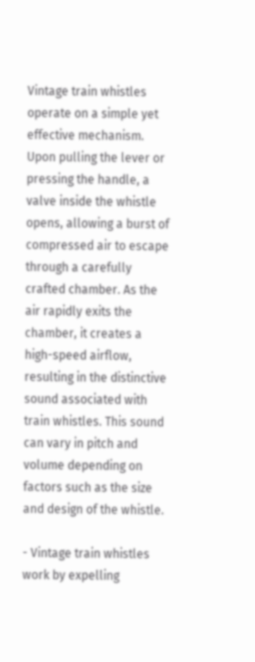Vintage train whistles operate on a simple yet effective mechanism. Upon pulling the lever or pressing the handle, a valve inside the whistle opens, allowing a burst of compressed air to escape through a carefully crafted chamber. As the air rapidly exits the chamber, it creates a high-speed airflow, resulting in the distinctive sound associated with train whistles. This sound can vary in pitch and volume depending on factors such as the size and design of the whistle.

- Vintage train whistles work by expelling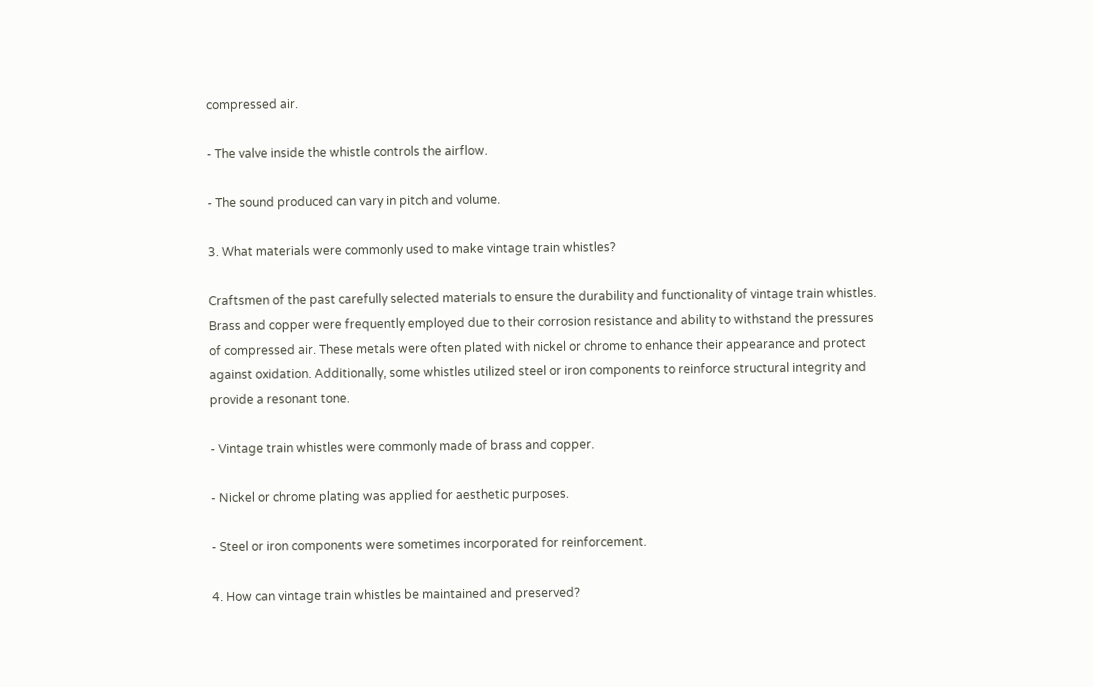compressed air.

- The valve inside the whistle controls the airflow.

- The sound produced can vary in pitch and volume.

3. What materials were commonly used to make vintage train whistles?

Craftsmen of the past carefully selected materials to ensure the durability and functionality of vintage train whistles. Brass and copper were frequently employed due to their corrosion resistance and ability to withstand the pressures of compressed air. These metals were often plated with nickel or chrome to enhance their appearance and protect against oxidation. Additionally, some whistles utilized steel or iron components to reinforce structural integrity and provide a resonant tone.

- Vintage train whistles were commonly made of brass and copper.

- Nickel or chrome plating was applied for aesthetic purposes.

- Steel or iron components were sometimes incorporated for reinforcement.

4. How can vintage train whistles be maintained and preserved?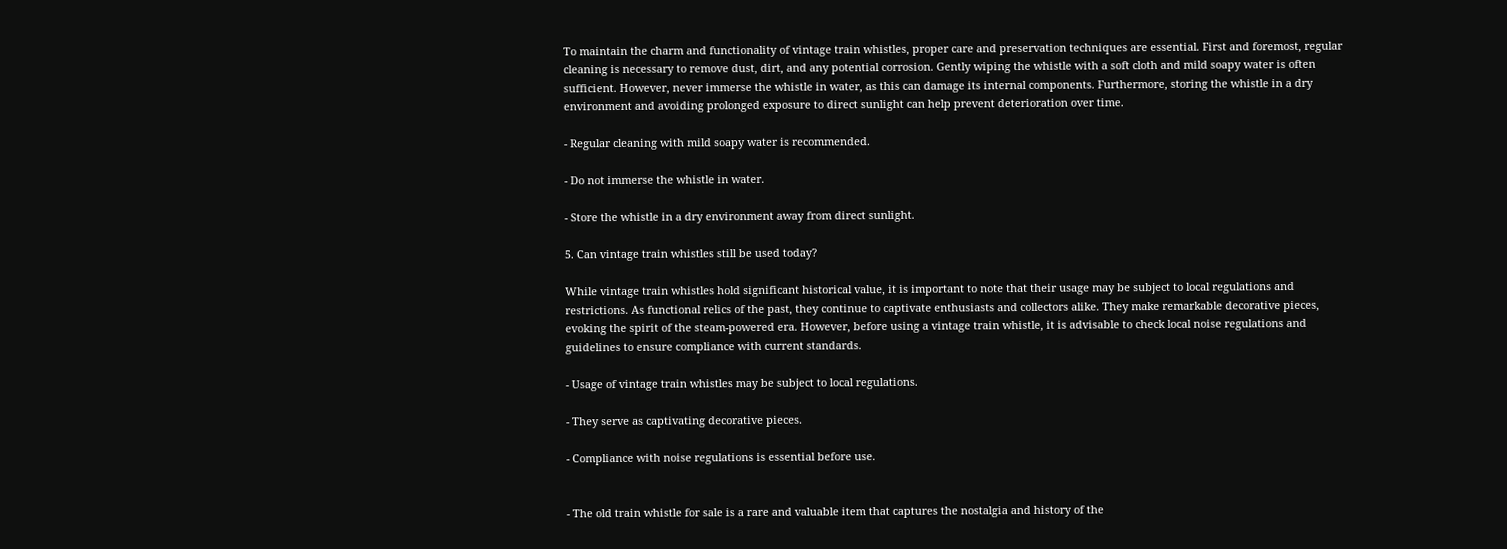To maintain the charm and functionality of vintage train whistles, proper care and preservation techniques are essential. First and foremost, regular cleaning is necessary to remove dust, dirt, and any potential corrosion. Gently wiping the whistle with a soft cloth and mild soapy water is often sufficient. However, never immerse the whistle in water, as this can damage its internal components. Furthermore, storing the whistle in a dry environment and avoiding prolonged exposure to direct sunlight can help prevent deterioration over time.

- Regular cleaning with mild soapy water is recommended.

- Do not immerse the whistle in water.

- Store the whistle in a dry environment away from direct sunlight.

5. Can vintage train whistles still be used today?

While vintage train whistles hold significant historical value, it is important to note that their usage may be subject to local regulations and restrictions. As functional relics of the past, they continue to captivate enthusiasts and collectors alike. They make remarkable decorative pieces, evoking the spirit of the steam-powered era. However, before using a vintage train whistle, it is advisable to check local noise regulations and guidelines to ensure compliance with current standards.

- Usage of vintage train whistles may be subject to local regulations.

- They serve as captivating decorative pieces.

- Compliance with noise regulations is essential before use.


- The old train whistle for sale is a rare and valuable item that captures the nostalgia and history of the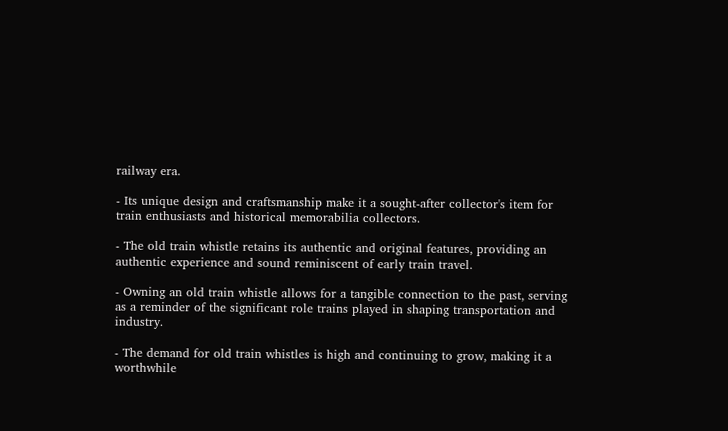railway era.

- Its unique design and craftsmanship make it a sought-after collector's item for train enthusiasts and historical memorabilia collectors.

- The old train whistle retains its authentic and original features, providing an authentic experience and sound reminiscent of early train travel.

- Owning an old train whistle allows for a tangible connection to the past, serving as a reminder of the significant role trains played in shaping transportation and industry.

- The demand for old train whistles is high and continuing to grow, making it a worthwhile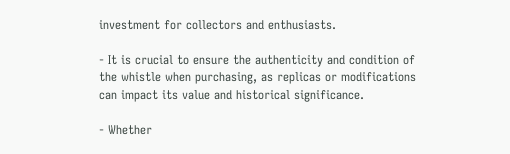investment for collectors and enthusiasts.

- It is crucial to ensure the authenticity and condition of the whistle when purchasing, as replicas or modifications can impact its value and historical significance.

- Whether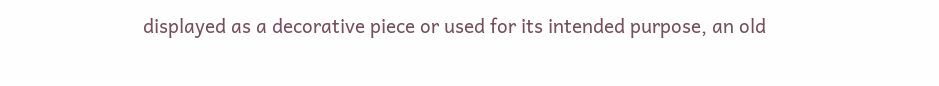displayed as a decorative piece or used for its intended purpose, an old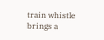train whistle brings a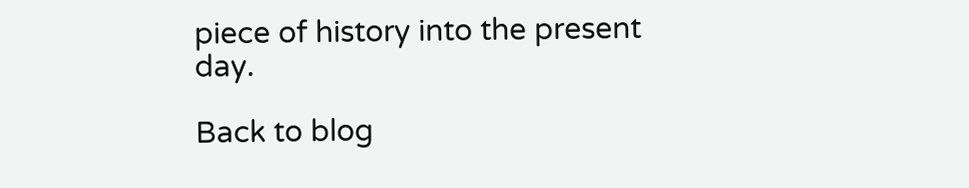piece of history into the present day.

Back to blog